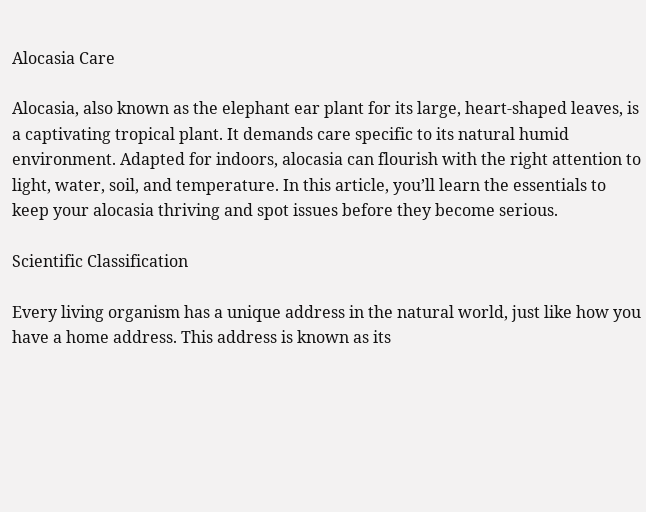Alocasia Care

Alocasia, also known as the elephant ear plant for its large, heart-shaped leaves, is a captivating tropical plant. It demands care specific to its natural humid environment. Adapted for indoors, alocasia can flourish with the right attention to light, water, soil, and temperature. In this article, you’ll learn the essentials to keep your alocasia thriving and spot issues before they become serious.

Scientific Classification

Every living organism has a unique address in the natural world, just like how you have a home address. This address is known as its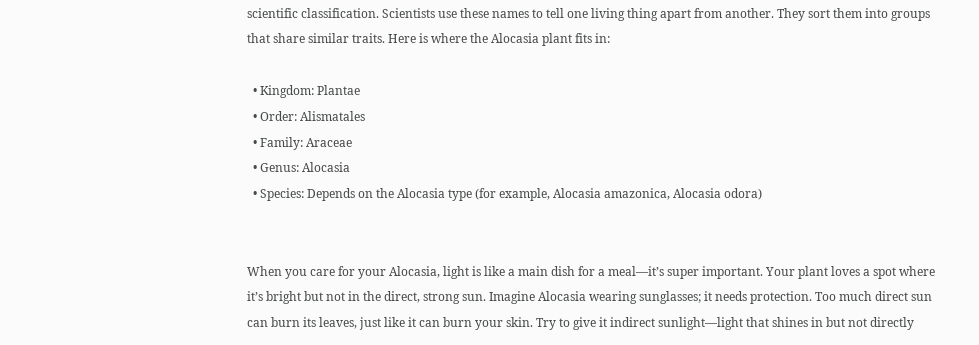scientific classification. Scientists use these names to tell one living thing apart from another. They sort them into groups that share similar traits. Here is where the Alocasia plant fits in:

  • Kingdom: Plantae
  • Order: Alismatales
  • Family: Araceae
  • Genus: Alocasia
  • Species: Depends on the Alocasia type (for example, Alocasia amazonica, Alocasia odora)


When you care for your Alocasia, light is like a main dish for a meal—it’s super important. Your plant loves a spot where it’s bright but not in the direct, strong sun. Imagine Alocasia wearing sunglasses; it needs protection. Too much direct sun can burn its leaves, just like it can burn your skin. Try to give it indirect sunlight—light that shines in but not directly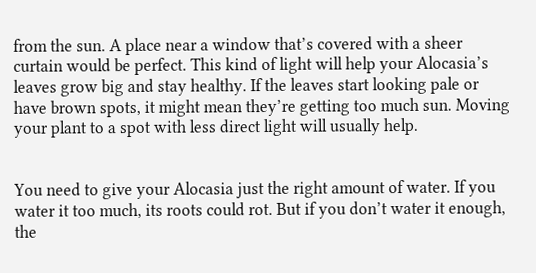from the sun. A place near a window that’s covered with a sheer curtain would be perfect. This kind of light will help your Alocasia’s leaves grow big and stay healthy. If the leaves start looking pale or have brown spots, it might mean they’re getting too much sun. Moving your plant to a spot with less direct light will usually help.


You need to give your Alocasia just the right amount of water. If you water it too much, its roots could rot. But if you don’t water it enough, the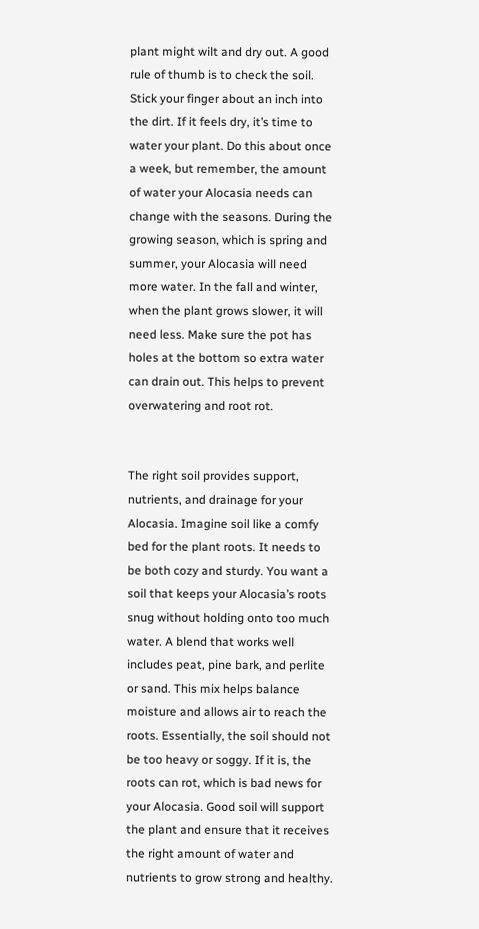plant might wilt and dry out. A good rule of thumb is to check the soil. Stick your finger about an inch into the dirt. If it feels dry, it’s time to water your plant. Do this about once a week, but remember, the amount of water your Alocasia needs can change with the seasons. During the growing season, which is spring and summer, your Alocasia will need more water. In the fall and winter, when the plant grows slower, it will need less. Make sure the pot has holes at the bottom so extra water can drain out. This helps to prevent overwatering and root rot.


The right soil provides support, nutrients, and drainage for your Alocasia. Imagine soil like a comfy bed for the plant roots. It needs to be both cozy and sturdy. You want a soil that keeps your Alocasia’s roots snug without holding onto too much water. A blend that works well includes peat, pine bark, and perlite or sand. This mix helps balance moisture and allows air to reach the roots. Essentially, the soil should not be too heavy or soggy. If it is, the roots can rot, which is bad news for your Alocasia. Good soil will support the plant and ensure that it receives the right amount of water and nutrients to grow strong and healthy.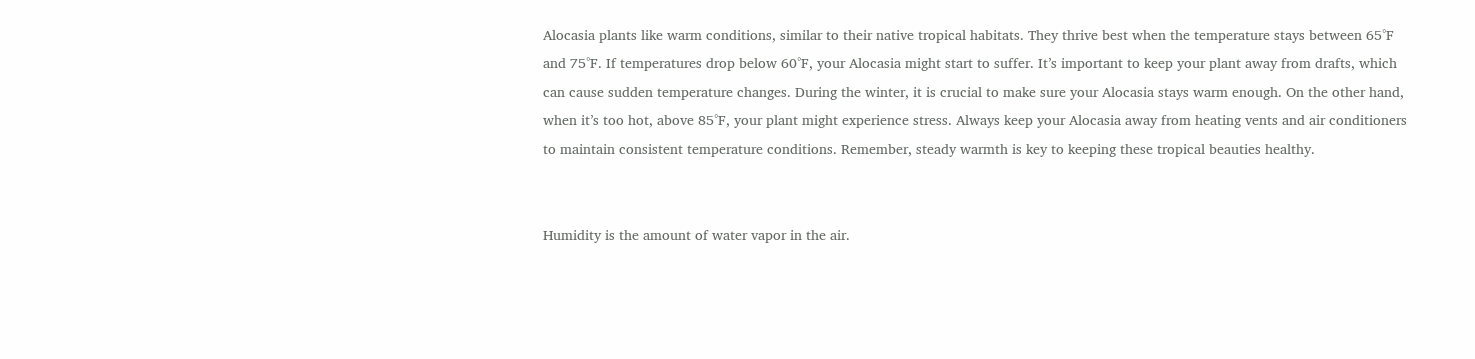Alocasia plants like warm conditions, similar to their native tropical habitats. They thrive best when the temperature stays between 65°F and 75°F. If temperatures drop below 60°F, your Alocasia might start to suffer. It’s important to keep your plant away from drafts, which can cause sudden temperature changes. During the winter, it is crucial to make sure your Alocasia stays warm enough. On the other hand, when it’s too hot, above 85°F, your plant might experience stress. Always keep your Alocasia away from heating vents and air conditioners to maintain consistent temperature conditions. Remember, steady warmth is key to keeping these tropical beauties healthy.


Humidity is the amount of water vapor in the air.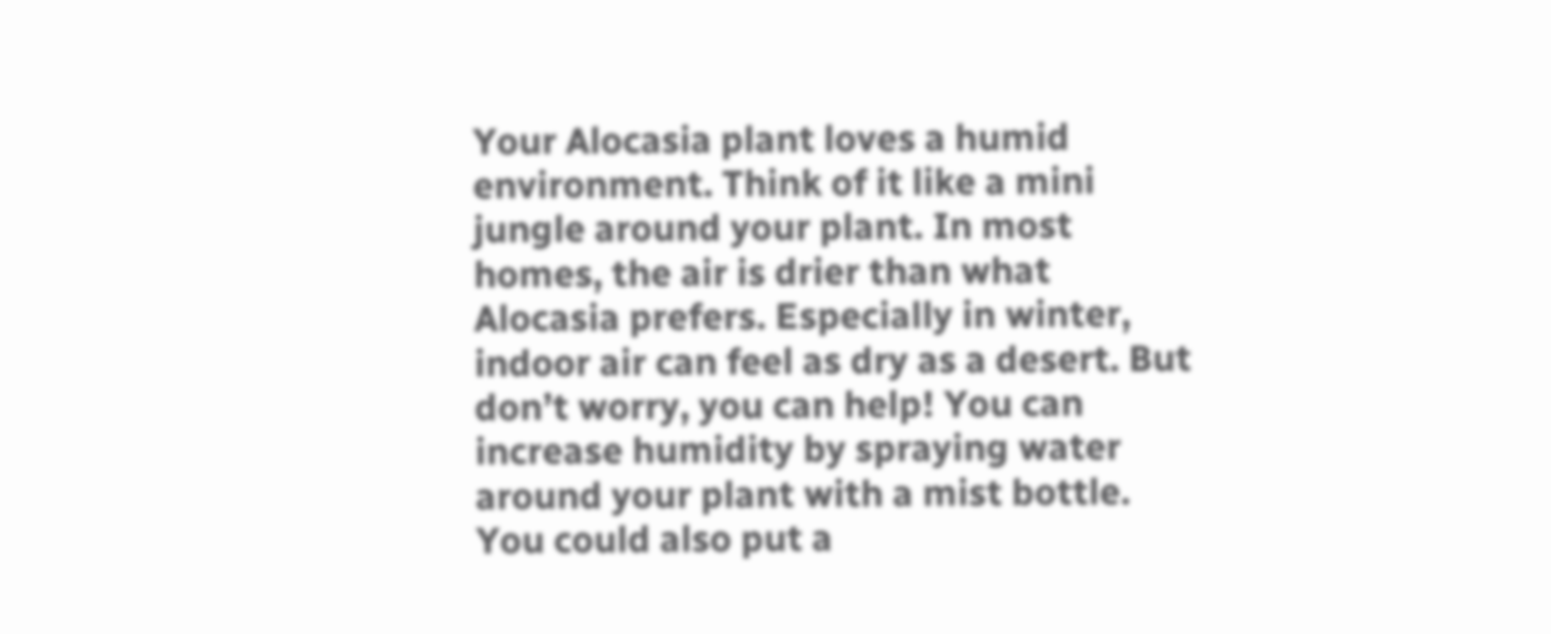Your Alocasia plant loves a humid environment. Think of it like a mini jungle around your plant. In most homes, the air is drier than what Alocasia prefers. Especially in winter, indoor air can feel as dry as a desert. But don’t worry, you can help! You can increase humidity by spraying water around your plant with a mist bottle. You could also put a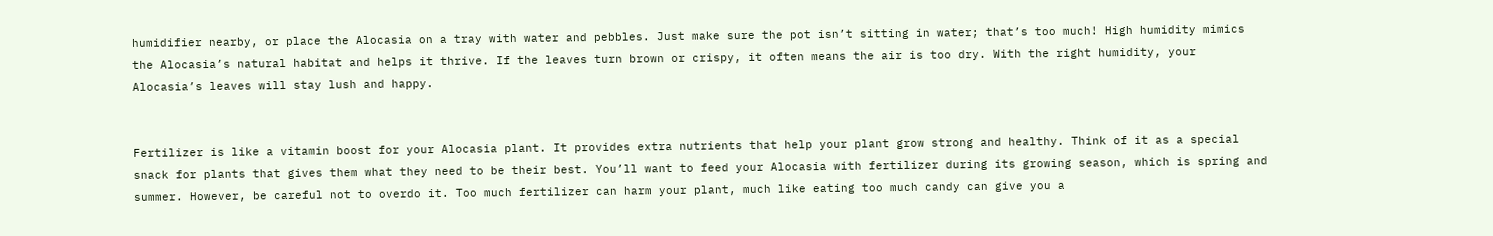humidifier nearby, or place the Alocasia on a tray with water and pebbles. Just make sure the pot isn’t sitting in water; that’s too much! High humidity mimics the Alocasia’s natural habitat and helps it thrive. If the leaves turn brown or crispy, it often means the air is too dry. With the right humidity, your Alocasia’s leaves will stay lush and happy.


Fertilizer is like a vitamin boost for your Alocasia plant. It provides extra nutrients that help your plant grow strong and healthy. Think of it as a special snack for plants that gives them what they need to be their best. You’ll want to feed your Alocasia with fertilizer during its growing season, which is spring and summer. However, be careful not to overdo it. Too much fertilizer can harm your plant, much like eating too much candy can give you a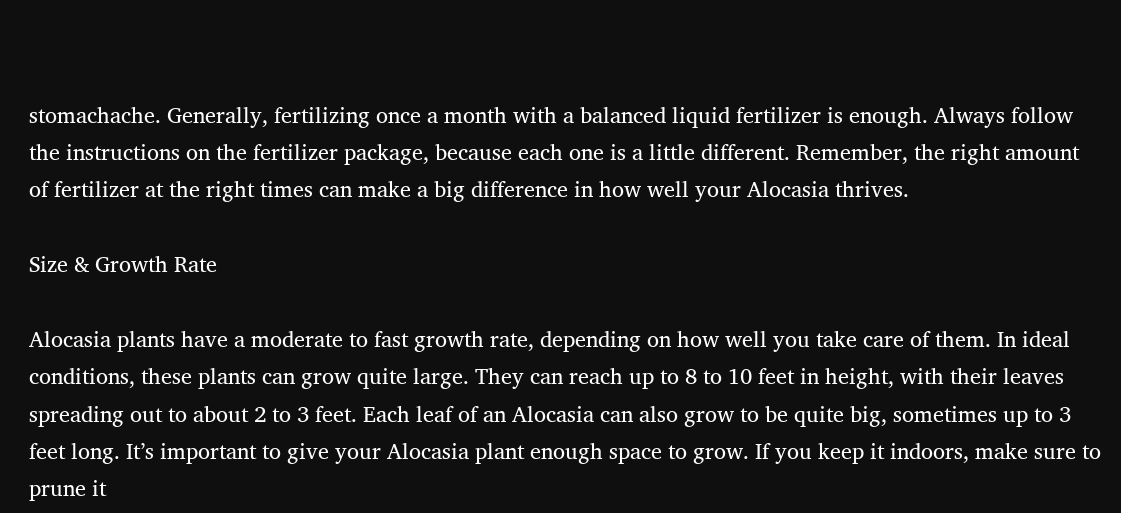stomachache. Generally, fertilizing once a month with a balanced liquid fertilizer is enough. Always follow the instructions on the fertilizer package, because each one is a little different. Remember, the right amount of fertilizer at the right times can make a big difference in how well your Alocasia thrives.

Size & Growth Rate

Alocasia plants have a moderate to fast growth rate, depending on how well you take care of them. In ideal conditions, these plants can grow quite large. They can reach up to 8 to 10 feet in height, with their leaves spreading out to about 2 to 3 feet. Each leaf of an Alocasia can also grow to be quite big, sometimes up to 3 feet long. It’s important to give your Alocasia plant enough space to grow. If you keep it indoors, make sure to prune it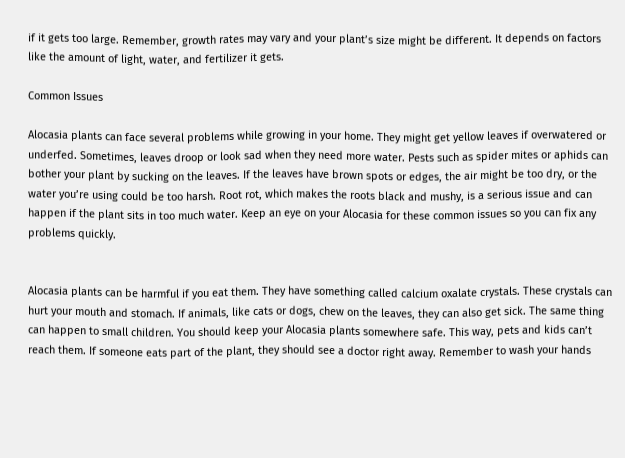if it gets too large. Remember, growth rates may vary and your plant’s size might be different. It depends on factors like the amount of light, water, and fertilizer it gets.

Common Issues

Alocasia plants can face several problems while growing in your home. They might get yellow leaves if overwatered or underfed. Sometimes, leaves droop or look sad when they need more water. Pests such as spider mites or aphids can bother your plant by sucking on the leaves. If the leaves have brown spots or edges, the air might be too dry, or the water you’re using could be too harsh. Root rot, which makes the roots black and mushy, is a serious issue and can happen if the plant sits in too much water. Keep an eye on your Alocasia for these common issues so you can fix any problems quickly.


Alocasia plants can be harmful if you eat them. They have something called calcium oxalate crystals. These crystals can hurt your mouth and stomach. If animals, like cats or dogs, chew on the leaves, they can also get sick. The same thing can happen to small children. You should keep your Alocasia plants somewhere safe. This way, pets and kids can’t reach them. If someone eats part of the plant, they should see a doctor right away. Remember to wash your hands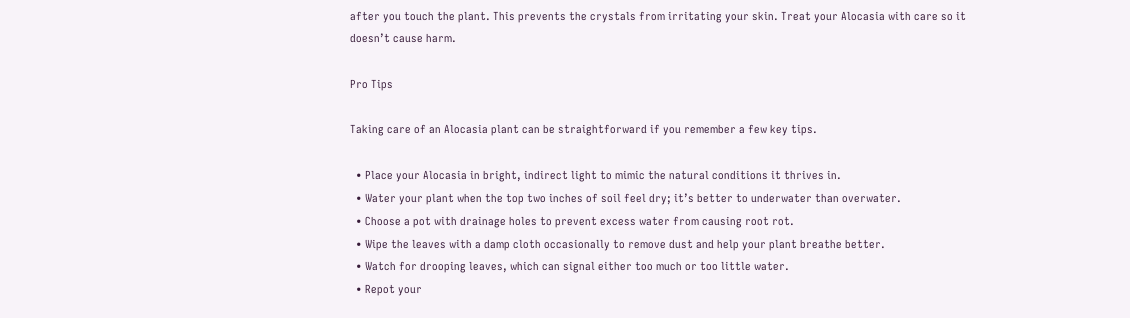after you touch the plant. This prevents the crystals from irritating your skin. Treat your Alocasia with care so it doesn’t cause harm.

Pro Tips

Taking care of an Alocasia plant can be straightforward if you remember a few key tips.

  • Place your Alocasia in bright, indirect light to mimic the natural conditions it thrives in.
  • Water your plant when the top two inches of soil feel dry; it’s better to underwater than overwater.
  • Choose a pot with drainage holes to prevent excess water from causing root rot.
  • Wipe the leaves with a damp cloth occasionally to remove dust and help your plant breathe better.
  • Watch for drooping leaves, which can signal either too much or too little water.
  • Repot your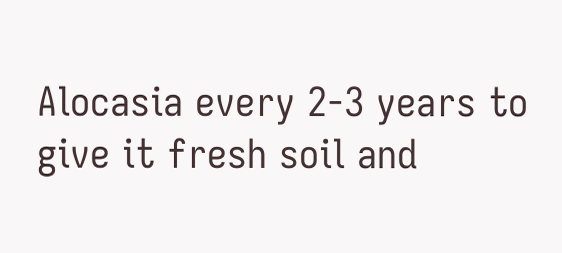Alocasia every 2-3 years to give it fresh soil and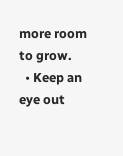more room to grow.
  • Keep an eye out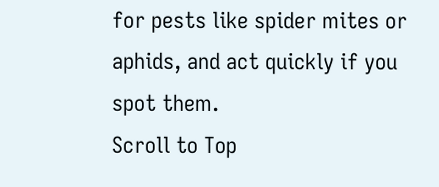for pests like spider mites or aphids, and act quickly if you spot them.
Scroll to Top